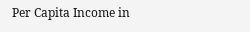Per Capita Income in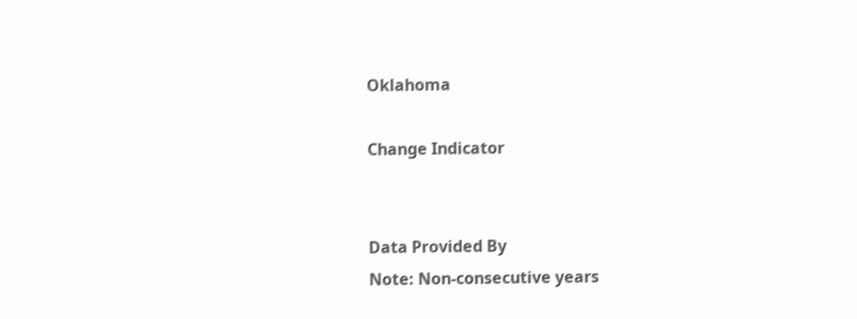Oklahoma

Change Indicator


Data Provided By
Note: Non-consecutive years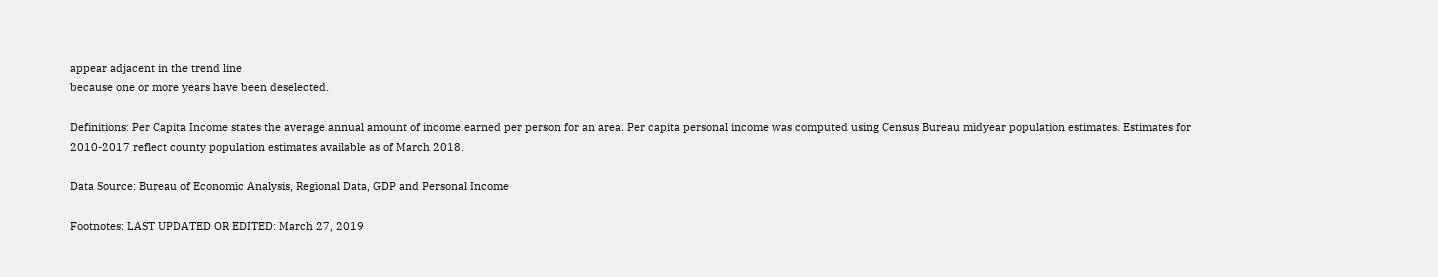appear adjacent in the trend line
because one or more years have been deselected.

Definitions: Per Capita Income states the average annual amount of income earned per person for an area. Per capita personal income was computed using Census Bureau midyear population estimates. Estimates for 2010-2017 reflect county population estimates available as of March 2018.

Data Source: Bureau of Economic Analysis, Regional Data, GDP and Personal Income

Footnotes: LAST UPDATED OR EDITED: March 27, 2019